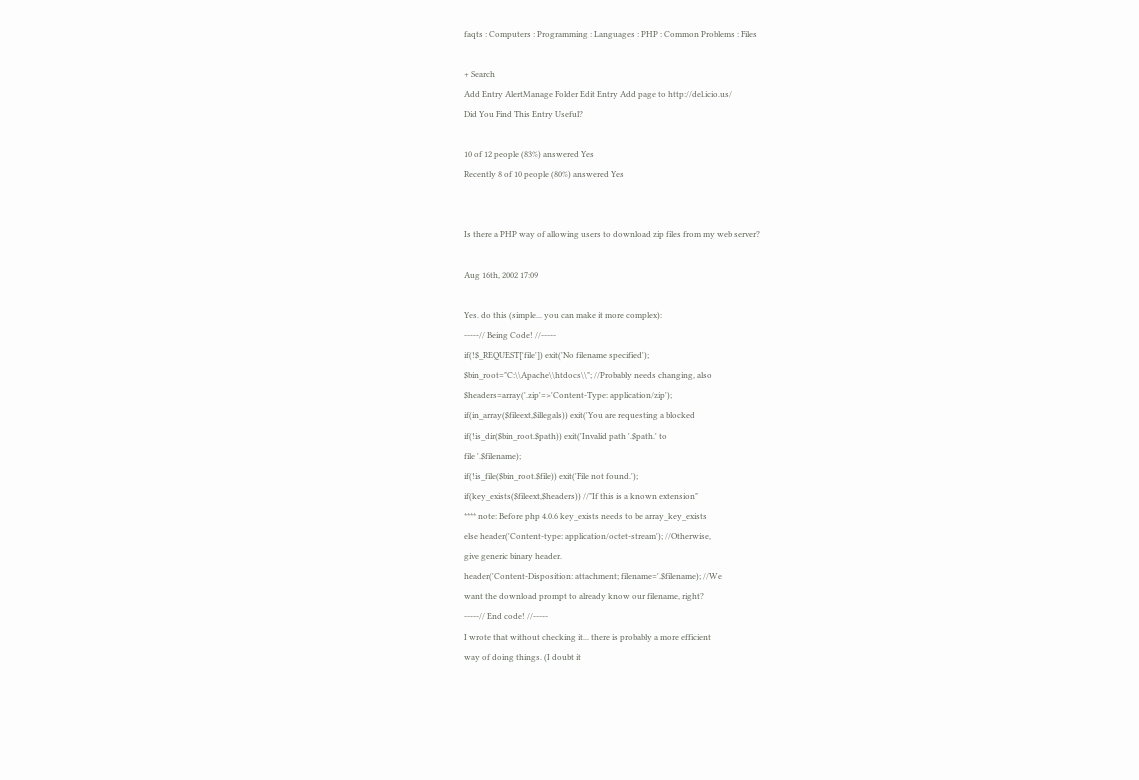faqts : Computers : Programming : Languages : PHP : Common Problems : Files

+ Search
Add Entry AlertManage Folder Edit Entry Add page to http://del.icio.us/
Did You Find This Entry Useful?

10 of 12 people (83%) answered Yes
Recently 8 of 10 people (80%) answered Yes


Is there a PHP way of allowing users to download zip files from my web server?

Aug 16th, 2002 17:09

Yes. do this (simple... you can make it more complex):
-----// Being Code! //-----
if(!$_REQUEST['file']) exit('No filename specified');
$bin_root="C:\\Apache\\htdocs\\"; //Probably needs changing, also
$headers=array('.zip'=>'Content-Type: application/zip');
if(in_array($fileext,$illegals)) exit('You are requesting a blocked
if(!is_dir($bin_root.$path)) exit('Invalid path '.$path.' to
file '.$filename);
if(!is_file($bin_root.$file)) exit('File not found.');
if(key_exists($fileext,$headers)) //"If this is a known extension"
**** note: Before php 4.0.6 key_exists needs to be array_key_exists
else header('Content-type: application/octet-stream'); //Otherwise,
give generic binary header.
header('Content-Disposition: attachment; filename='.$filename); //We
want the download prompt to already know our filename, right?
-----// End code! //-----
I wrote that without checking it... there is probably a more efficient
way of doing things. (I doubt it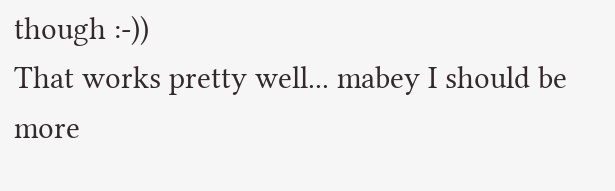though :-))
That works pretty well... mabey I should be more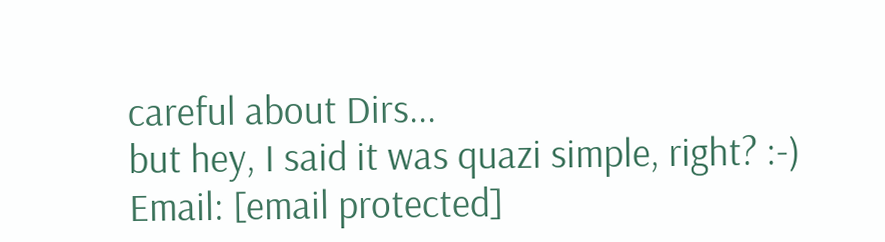careful about Dirs...
but hey, I said it was quazi simple, right? :-)
Email: [email protected]